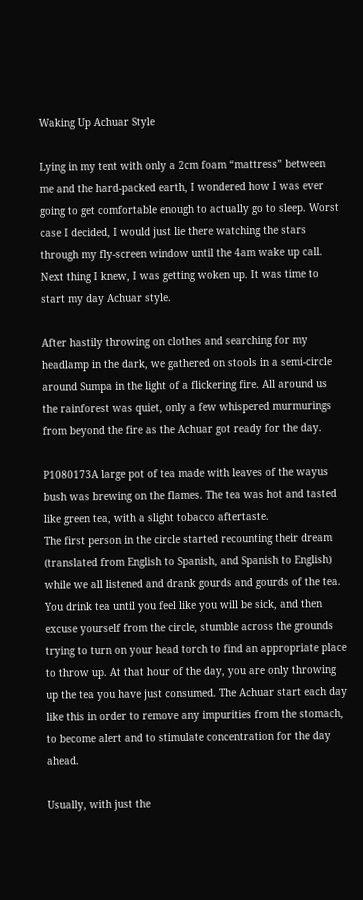Waking Up Achuar Style

Lying in my tent with only a 2cm foam “mattress” between me and the hard-packed earth, I wondered how I was ever going to get comfortable enough to actually go to sleep. Worst case I decided, I would just lie there watching the stars through my fly-screen window until the 4am wake up call.
Next thing I knew, I was getting woken up. It was time to start my day Achuar style.

After hastily throwing on clothes and searching for my headlamp in the dark, we gathered on stools in a semi-circle around Sumpa in the light of a flickering fire. All around us the rainforest was quiet, only a few whispered murmurings from beyond the fire as the Achuar got ready for the day.

P1080173A large pot of tea made with leaves of the wayus bush was brewing on the flames. The tea was hot and tasted like green tea, with a slight tobacco aftertaste.
The first person in the circle started recounting their dream (translated from English to Spanish, and Spanish to English) while we all listened and drank gourds and gourds of the tea. You drink tea until you feel like you will be sick, and then excuse yourself from the circle, stumble across the grounds trying to turn on your head torch to find an appropriate place to throw up. At that hour of the day, you are only throwing up the tea you have just consumed. The Achuar start each day like this in order to remove any impurities from the stomach, to become alert and to stimulate concentration for the day ahead.

Usually, with just the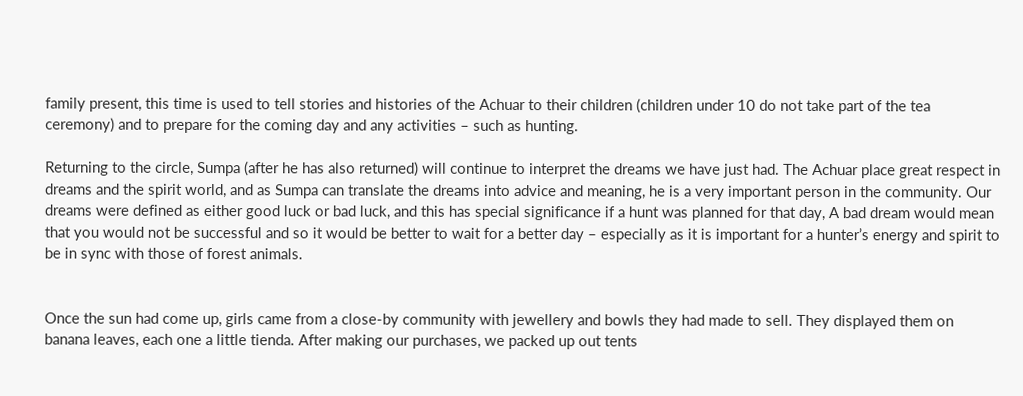family present, this time is used to tell stories and histories of the Achuar to their children (children under 10 do not take part of the tea ceremony) and to prepare for the coming day and any activities – such as hunting.

Returning to the circle, Sumpa (after he has also returned) will continue to interpret the dreams we have just had. The Achuar place great respect in dreams and the spirit world, and as Sumpa can translate the dreams into advice and meaning, he is a very important person in the community. Our dreams were defined as either good luck or bad luck, and this has special significance if a hunt was planned for that day, A bad dream would mean that you would not be successful and so it would be better to wait for a better day – especially as it is important for a hunter’s energy and spirit to be in sync with those of forest animals.


Once the sun had come up, girls came from a close-by community with jewellery and bowls they had made to sell. They displayed them on banana leaves, each one a little tienda. After making our purchases, we packed up out tents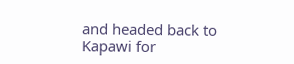and headed back to Kapawi for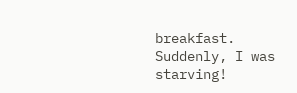breakfast. Suddenly, I was starving!